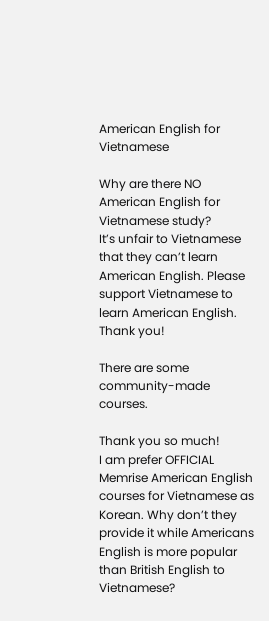American English for Vietnamese

Why are there NO American English for Vietnamese study?
It’s unfair to Vietnamese that they can’t learn American English. Please support Vietnamese to learn American English.
Thank you!

There are some community-made courses.

Thank you so much!
I am prefer OFFICIAL Memrise American English courses for Vietnamese as Korean. Why don’t they provide it while Americans English is more popular than British English to Vietnamese?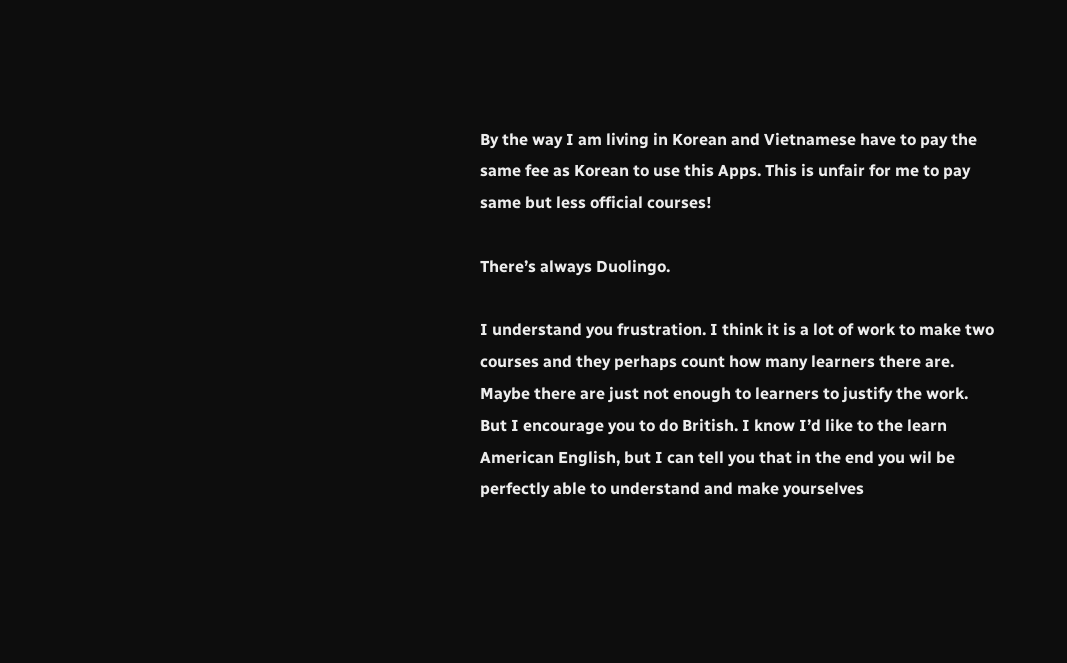By the way I am living in Korean and Vietnamese have to pay the same fee as Korean to use this Apps. This is unfair for me to pay same but less official courses!

There’s always Duolingo.

I understand you frustration. I think it is a lot of work to make two courses and they perhaps count how many learners there are. Maybe there are just not enough to learners to justify the work.
But I encourage you to do British. I know I’d like to the learn American English, but I can tell you that in the end you wil be perfectly able to understand and make yourselves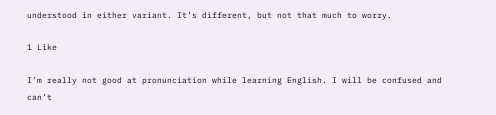understood in either variant. It’s different, but not that much to worry.

1 Like

I’m really not good at pronunciation while learning English. I will be confused and can’t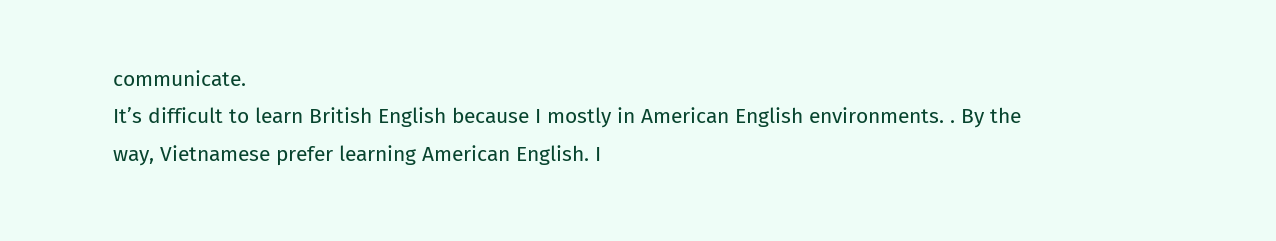communicate.
It’s difficult to learn British English because I mostly in American English environments. . By the way, Vietnamese prefer learning American English. I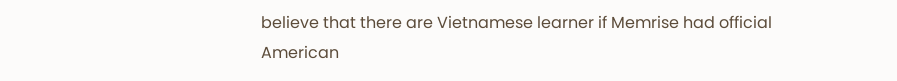believe that there are Vietnamese learner if Memrise had official American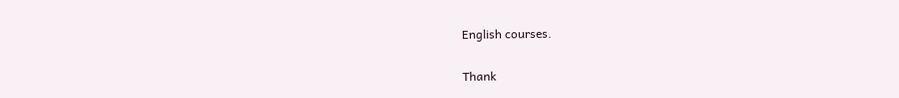English courses.

Thank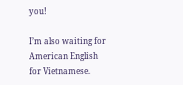you!

I’m also waiting for American English for Vietnamese.